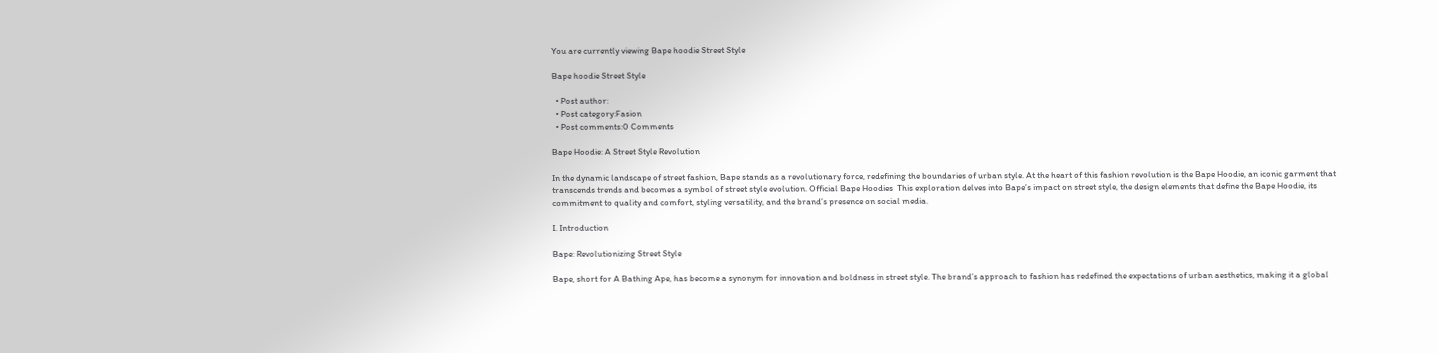You are currently viewing Bape hoodie Street Style

Bape hoodie Street Style

  • Post author:
  • Post category:Fasion
  • Post comments:0 Comments

Bape Hoodie: A Street Style Revolution

In the dynamic landscape of street fashion, Bape stands as a revolutionary force, redefining the boundaries of urban style. At the heart of this fashion revolution is the Bape Hoodie, an iconic garment that transcends trends and becomes a symbol of street style evolution. Official Bape Hoodies  This exploration delves into Bape’s impact on street style, the design elements that define the Bape Hoodie, its commitment to quality and comfort, styling versatility, and the brand’s presence on social media.

I. Introduction

Bape: Revolutionizing Street Style

Bape, short for A Bathing Ape, has become a synonym for innovation and boldness in street style. The brand’s approach to fashion has redefined the expectations of urban aesthetics, making it a global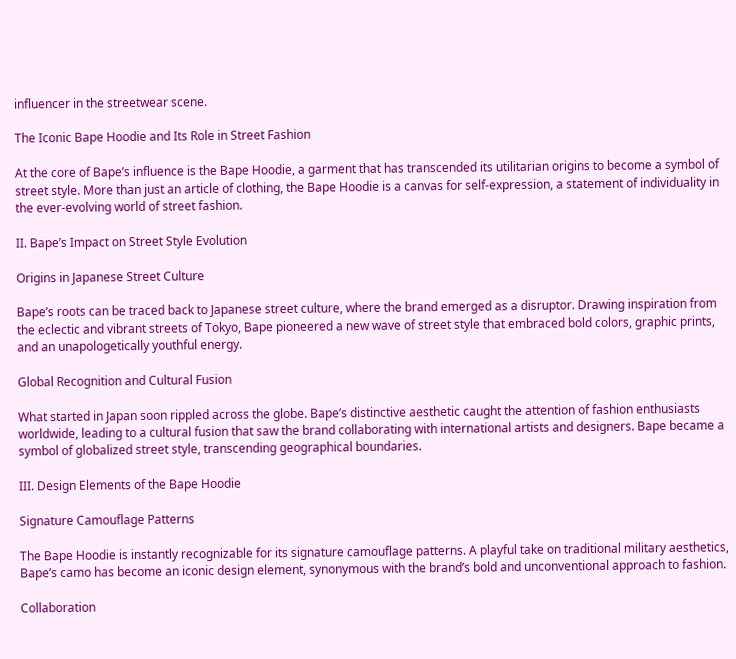influencer in the streetwear scene.

The Iconic Bape Hoodie and Its Role in Street Fashion

At the core of Bape’s influence is the Bape Hoodie, a garment that has transcended its utilitarian origins to become a symbol of street style. More than just an article of clothing, the Bape Hoodie is a canvas for self-expression, a statement of individuality in the ever-evolving world of street fashion.

II. Bape’s Impact on Street Style Evolution

Origins in Japanese Street Culture

Bape’s roots can be traced back to Japanese street culture, where the brand emerged as a disruptor. Drawing inspiration from the eclectic and vibrant streets of Tokyo, Bape pioneered a new wave of street style that embraced bold colors, graphic prints, and an unapologetically youthful energy.

Global Recognition and Cultural Fusion

What started in Japan soon rippled across the globe. Bape’s distinctive aesthetic caught the attention of fashion enthusiasts worldwide, leading to a cultural fusion that saw the brand collaborating with international artists and designers. Bape became a symbol of globalized street style, transcending geographical boundaries.

III. Design Elements of the Bape Hoodie

Signature Camouflage Patterns

The Bape Hoodie is instantly recognizable for its signature camouflage patterns. A playful take on traditional military aesthetics, Bape’s camo has become an iconic design element, synonymous with the brand’s bold and unconventional approach to fashion.

Collaboration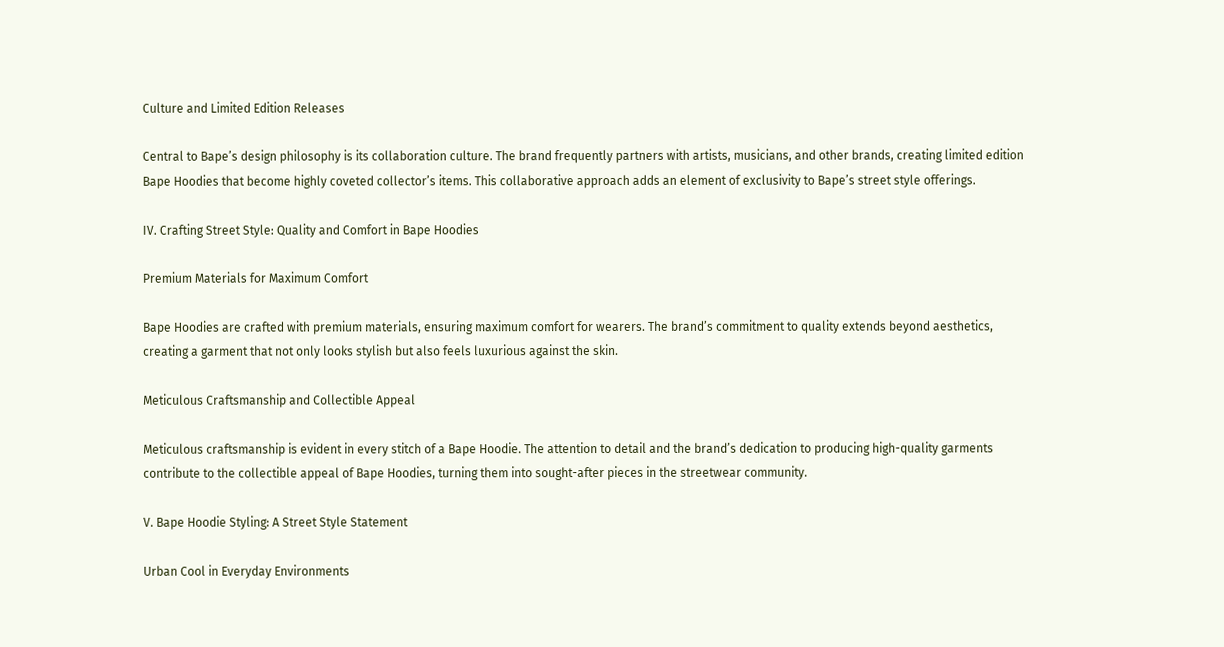Culture and Limited Edition Releases

Central to Bape’s design philosophy is its collaboration culture. The brand frequently partners with artists, musicians, and other brands, creating limited edition Bape Hoodies that become highly coveted collector’s items. This collaborative approach adds an element of exclusivity to Bape’s street style offerings.

IV. Crafting Street Style: Quality and Comfort in Bape Hoodies

Premium Materials for Maximum Comfort

Bape Hoodies are crafted with premium materials, ensuring maximum comfort for wearers. The brand’s commitment to quality extends beyond aesthetics, creating a garment that not only looks stylish but also feels luxurious against the skin.

Meticulous Craftsmanship and Collectible Appeal

Meticulous craftsmanship is evident in every stitch of a Bape Hoodie. The attention to detail and the brand’s dedication to producing high-quality garments contribute to the collectible appeal of Bape Hoodies, turning them into sought-after pieces in the streetwear community.

V. Bape Hoodie Styling: A Street Style Statement

Urban Cool in Everyday Environments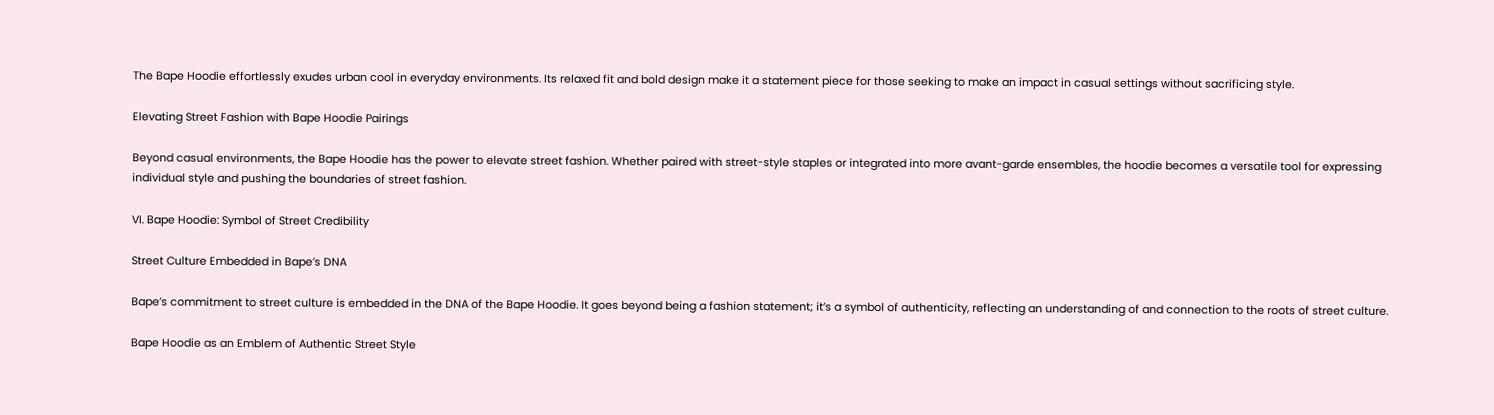The Bape Hoodie effortlessly exudes urban cool in everyday environments. Its relaxed fit and bold design make it a statement piece for those seeking to make an impact in casual settings without sacrificing style.

Elevating Street Fashion with Bape Hoodie Pairings

Beyond casual environments, the Bape Hoodie has the power to elevate street fashion. Whether paired with street-style staples or integrated into more avant-garde ensembles, the hoodie becomes a versatile tool for expressing individual style and pushing the boundaries of street fashion.

VI. Bape Hoodie: Symbol of Street Credibility

Street Culture Embedded in Bape’s DNA

Bape’s commitment to street culture is embedded in the DNA of the Bape Hoodie. It goes beyond being a fashion statement; it’s a symbol of authenticity, reflecting an understanding of and connection to the roots of street culture.

Bape Hoodie as an Emblem of Authentic Street Style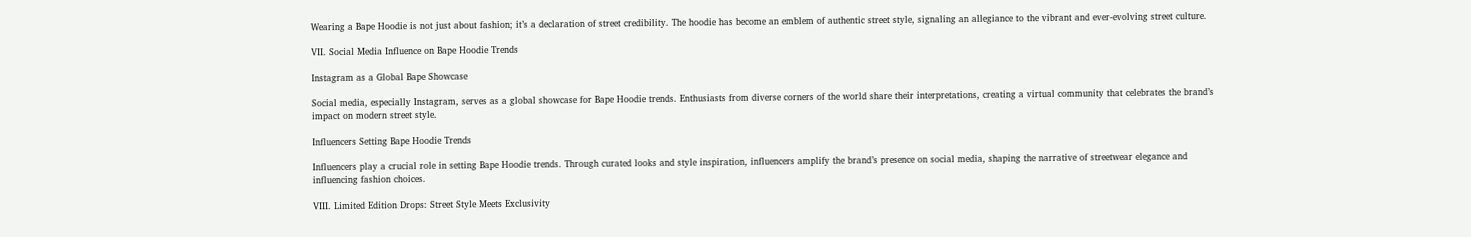Wearing a Bape Hoodie is not just about fashion; it’s a declaration of street credibility. The hoodie has become an emblem of authentic street style, signaling an allegiance to the vibrant and ever-evolving street culture.

VII. Social Media Influence on Bape Hoodie Trends

Instagram as a Global Bape Showcase

Social media, especially Instagram, serves as a global showcase for Bape Hoodie trends. Enthusiasts from diverse corners of the world share their interpretations, creating a virtual community that celebrates the brand’s impact on modern street style.

Influencers Setting Bape Hoodie Trends

Influencers play a crucial role in setting Bape Hoodie trends. Through curated looks and style inspiration, influencers amplify the brand’s presence on social media, shaping the narrative of streetwear elegance and influencing fashion choices.

VIII. Limited Edition Drops: Street Style Meets Exclusivity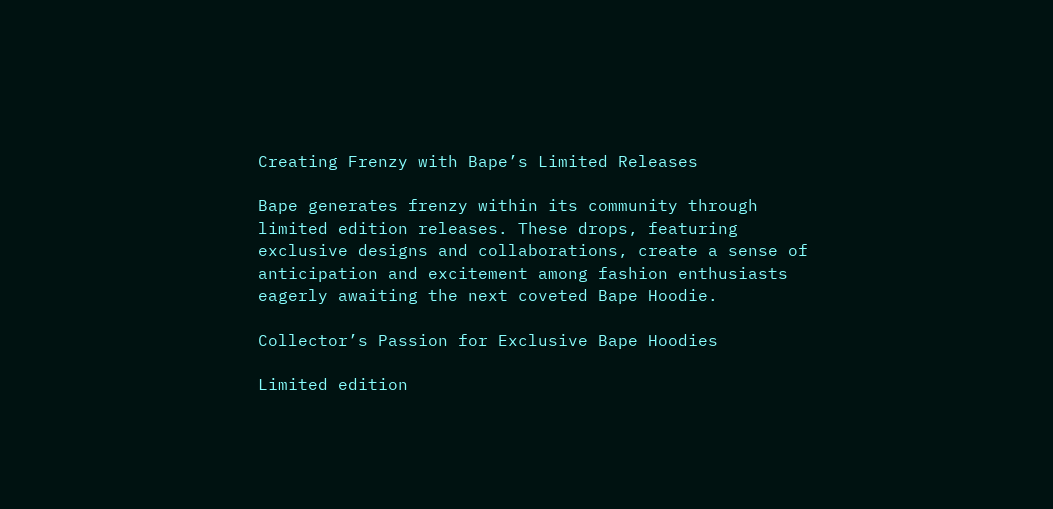Creating Frenzy with Bape’s Limited Releases

Bape generates frenzy within its community through limited edition releases. These drops, featuring exclusive designs and collaborations, create a sense of anticipation and excitement among fashion enthusiasts eagerly awaiting the next coveted Bape Hoodie.

Collector’s Passion for Exclusive Bape Hoodies

Limited edition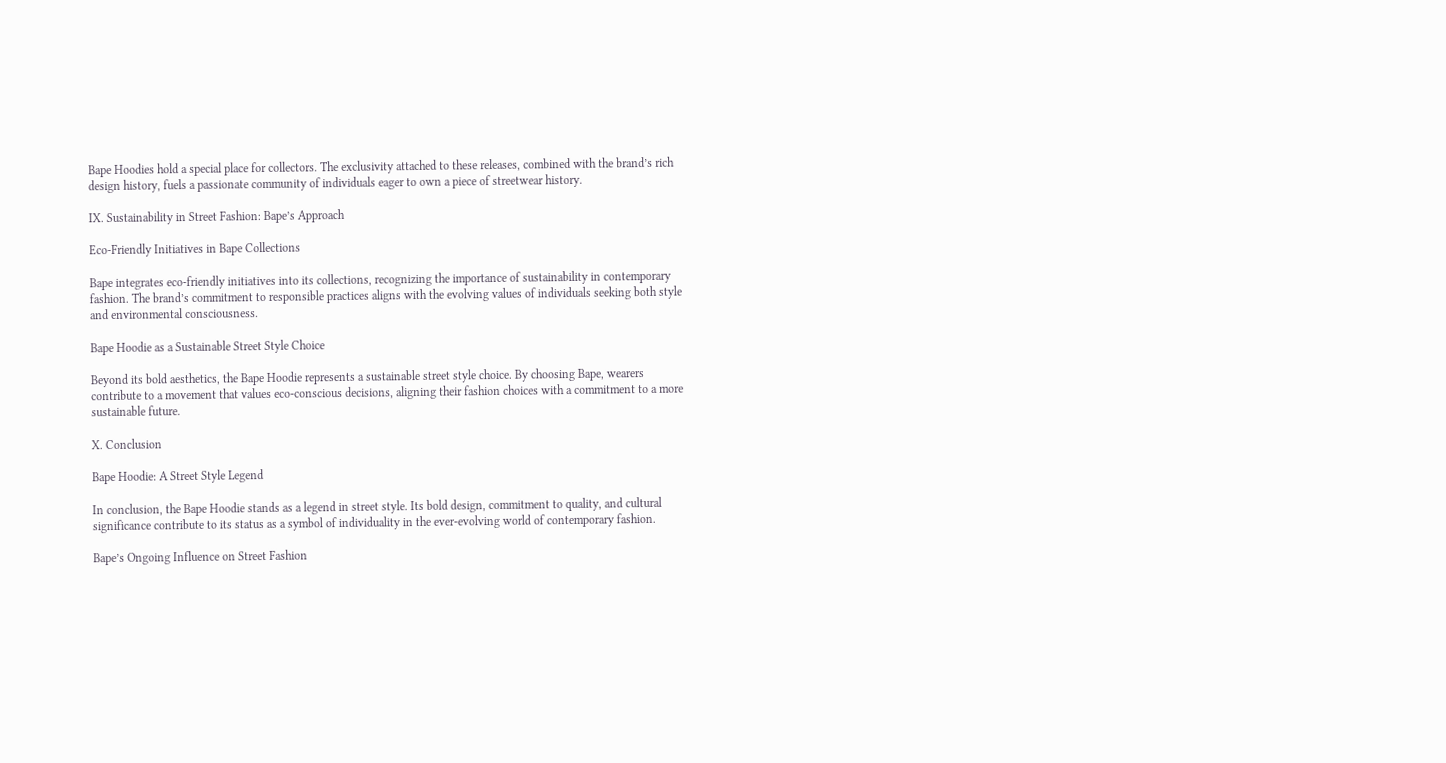Bape Hoodies hold a special place for collectors. The exclusivity attached to these releases, combined with the brand’s rich design history, fuels a passionate community of individuals eager to own a piece of streetwear history.

IX. Sustainability in Street Fashion: Bape’s Approach

Eco-Friendly Initiatives in Bape Collections

Bape integrates eco-friendly initiatives into its collections, recognizing the importance of sustainability in contemporary fashion. The brand’s commitment to responsible practices aligns with the evolving values of individuals seeking both style and environmental consciousness.

Bape Hoodie as a Sustainable Street Style Choice

Beyond its bold aesthetics, the Bape Hoodie represents a sustainable street style choice. By choosing Bape, wearers contribute to a movement that values eco-conscious decisions, aligning their fashion choices with a commitment to a more sustainable future.

X. Conclusion

Bape Hoodie: A Street Style Legend

In conclusion, the Bape Hoodie stands as a legend in street style. Its bold design, commitment to quality, and cultural significance contribute to its status as a symbol of individuality in the ever-evolving world of contemporary fashion.

Bape’s Ongoing Influence on Street Fashion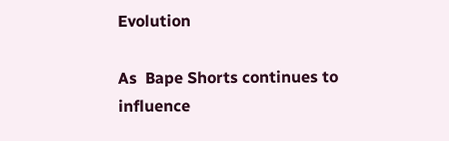Evolution

As  Bape Shorts continues to influence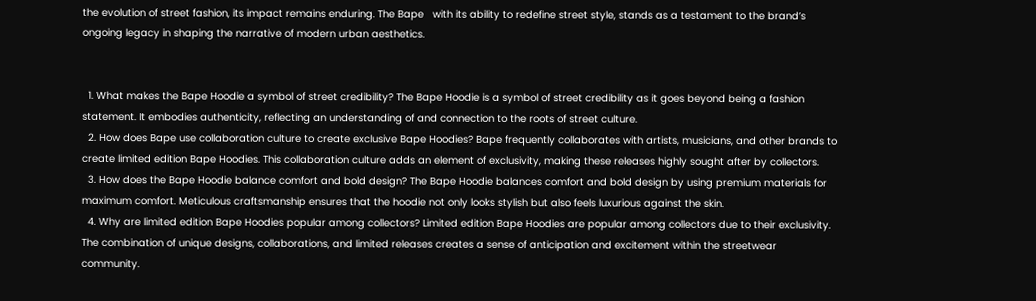the evolution of street fashion, its impact remains enduring. The Bape   with its ability to redefine street style, stands as a testament to the brand’s ongoing legacy in shaping the narrative of modern urban aesthetics.


  1. What makes the Bape Hoodie a symbol of street credibility? The Bape Hoodie is a symbol of street credibility as it goes beyond being a fashion statement. It embodies authenticity, reflecting an understanding of and connection to the roots of street culture.
  2. How does Bape use collaboration culture to create exclusive Bape Hoodies? Bape frequently collaborates with artists, musicians, and other brands to create limited edition Bape Hoodies. This collaboration culture adds an element of exclusivity, making these releases highly sought after by collectors.
  3. How does the Bape Hoodie balance comfort and bold design? The Bape Hoodie balances comfort and bold design by using premium materials for maximum comfort. Meticulous craftsmanship ensures that the hoodie not only looks stylish but also feels luxurious against the skin.
  4. Why are limited edition Bape Hoodies popular among collectors? Limited edition Bape Hoodies are popular among collectors due to their exclusivity. The combination of unique designs, collaborations, and limited releases creates a sense of anticipation and excitement within the streetwear community.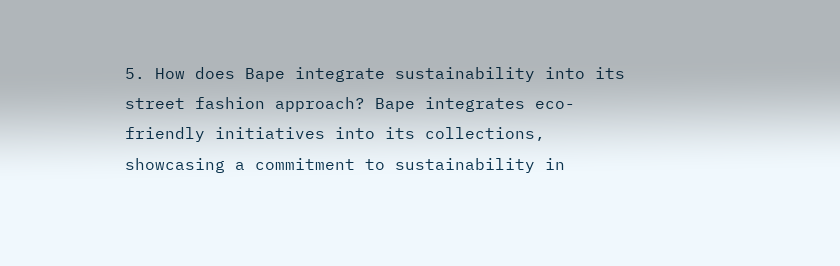5. How does Bape integrate sustainability into its street fashion approach? Bape integrates eco-friendly initiatives into its collections, showcasing a commitment to sustainability in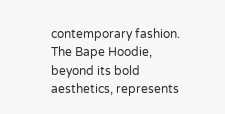contemporary fashion. The Bape Hoodie, beyond its bold aesthetics, represents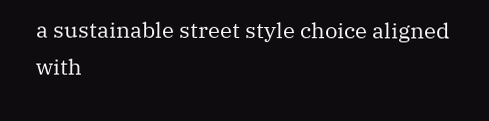a sustainable street style choice aligned with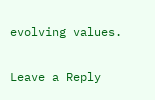evolving values.

Leave a Reply